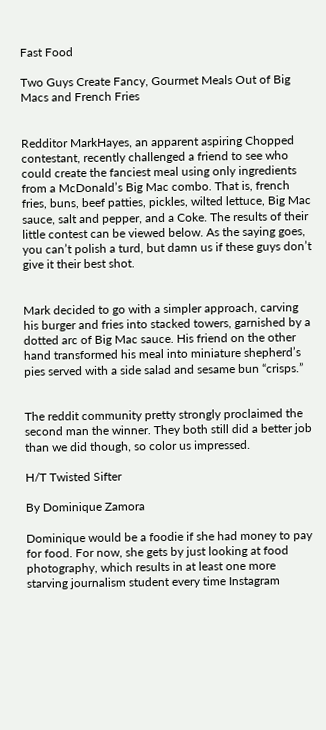Fast Food

Two Guys Create Fancy, Gourmet Meals Out of Big Macs and French Fries


Redditor MarkHayes, an apparent aspiring Chopped contestant, recently challenged a friend to see who could create the fanciest meal using only ingredients from a McDonald’s Big Mac combo. That is, french fries, buns, beef patties, pickles, wilted lettuce, Big Mac sauce, salt and pepper, and a Coke. The results of their little contest can be viewed below. As the saying goes, you can’t polish a turd, but damn us if these guys don’t give it their best shot.


Mark decided to go with a simpler approach, carving his burger and fries into stacked towers, garnished by a dotted arc of Big Mac sauce. His friend on the other hand transformed his meal into miniature shepherd’s pies served with a side salad and sesame bun “crisps.”


The reddit community pretty strongly proclaimed the second man the winner. They both still did a better job than we did though, so color us impressed.

H/T Twisted Sifter

By Dominique Zamora

Dominique would be a foodie if she had money to pay for food. For now, she gets by just looking at food photography, which results in at least one more starving journalism student every time Instagram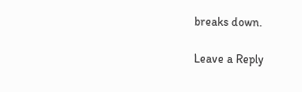breaks down.

Leave a Reply